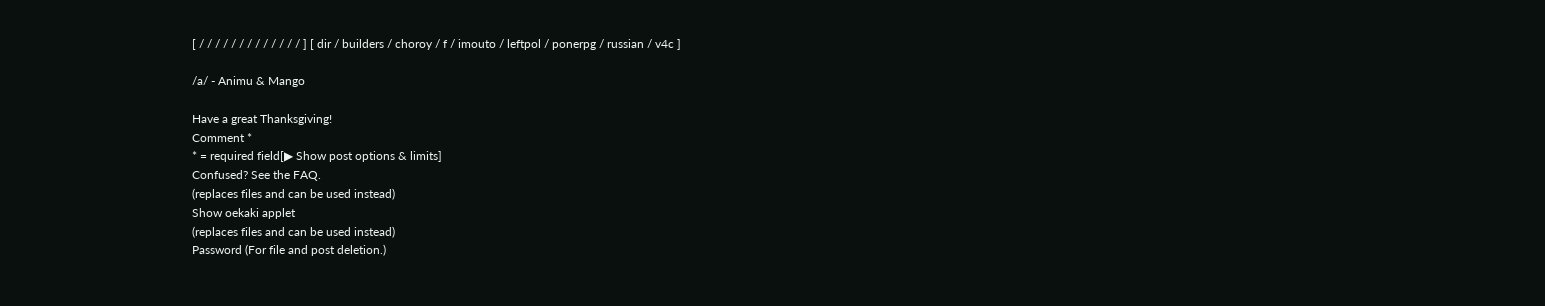[ / / / / / / / / / / / / / ] [ dir / builders / choroy / f / imouto / leftpol / ponerpg / russian / v4c ]

/a/ - Animu & Mango

Have a great Thanksgiving!
Comment *
* = required field[▶ Show post options & limits]
Confused? See the FAQ.
(replaces files and can be used instead)
Show oekaki applet
(replaces files and can be used instead)
Password (For file and post deletion.)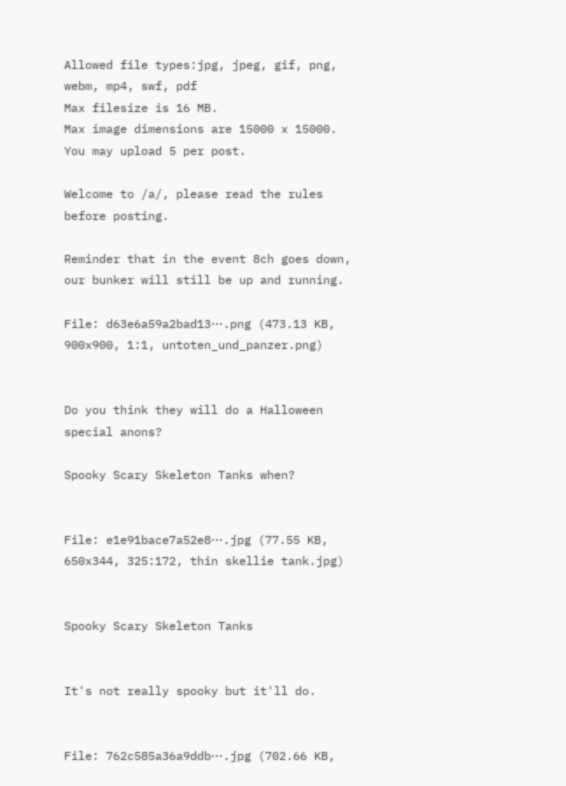Allowed file types:jpg, jpeg, gif, png, webm, mp4, swf, pdf
Max filesize is 16 MB.
Max image dimensions are 15000 x 15000.
You may upload 5 per post.

Welcome to /a/, please read the rules before posting.

Reminder that in the event 8ch goes down, our bunker will still be up and running.

File: d63e6a59a2bad13⋯.png (473.13 KB, 900x900, 1:1, untoten_und_panzer.png)


Do you think they will do a Halloween special anons?

Spooky Scary Skeleton Tanks when?


File: e1e91bace7a52e8⋯.jpg (77.55 KB, 650x344, 325:172, thin skellie tank.jpg)


Spooky Scary Skeleton Tanks


It's not really spooky but it'll do.


File: 762c585a36a9ddb⋯.jpg (702.66 KB,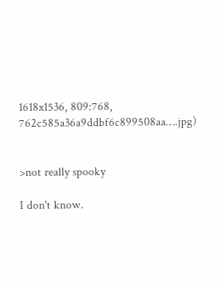1618x1536, 809:768, 762c585a36a9ddbf6c899508aa….jpg)


>not really spooky

I don't know.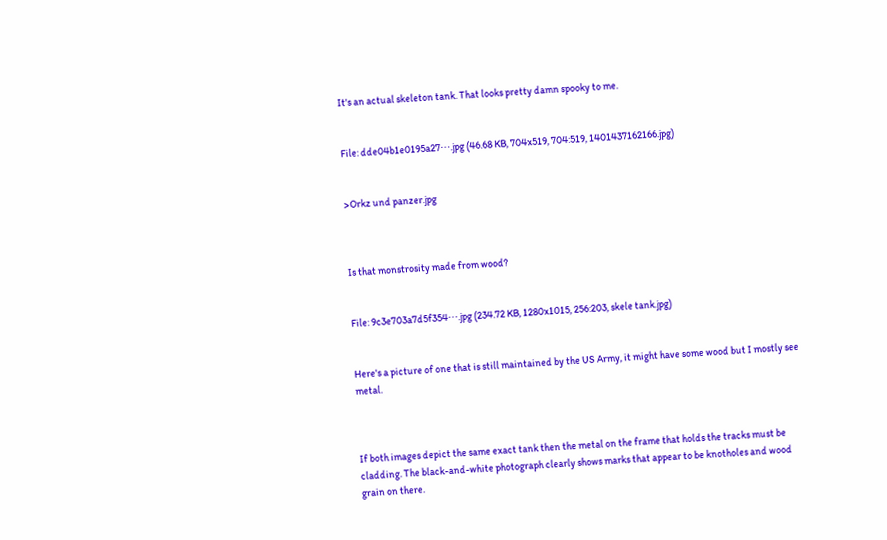It's an actual skeleton tank. That looks pretty damn spooky to me.


File: dde04b1e0195a27⋯.jpg (46.68 KB, 704x519, 704:519, 1401437162166.jpg)


>Orkz und panzer.jpg



Is that monstrosity made from wood?


File: 9c3e703a7d5f354⋯.jpg (234.72 KB, 1280x1015, 256:203, skele tank.jpg)


Here's a picture of one that is still maintained by the US Army, it might have some wood but I mostly see metal.



If both images depict the same exact tank then the metal on the frame that holds the tracks must be cladding. The black-and-white photograph clearly shows marks that appear to be knotholes and wood grain on there.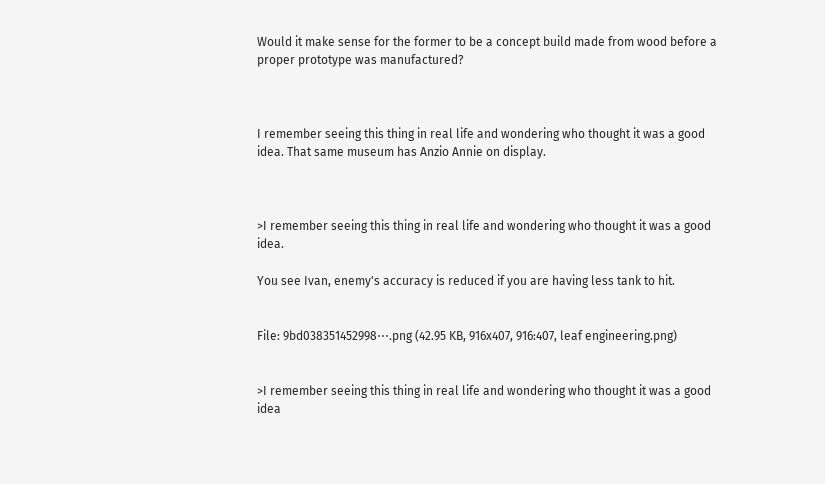Would it make sense for the former to be a concept build made from wood before a proper prototype was manufactured?



I remember seeing this thing in real life and wondering who thought it was a good idea. That same museum has Anzio Annie on display.



>I remember seeing this thing in real life and wondering who thought it was a good idea.

You see Ivan, enemy's accuracy is reduced if you are having less tank to hit.


File: 9bd038351452998⋯.png (42.95 KB, 916x407, 916:407, leaf engineering.png)


>I remember seeing this thing in real life and wondering who thought it was a good idea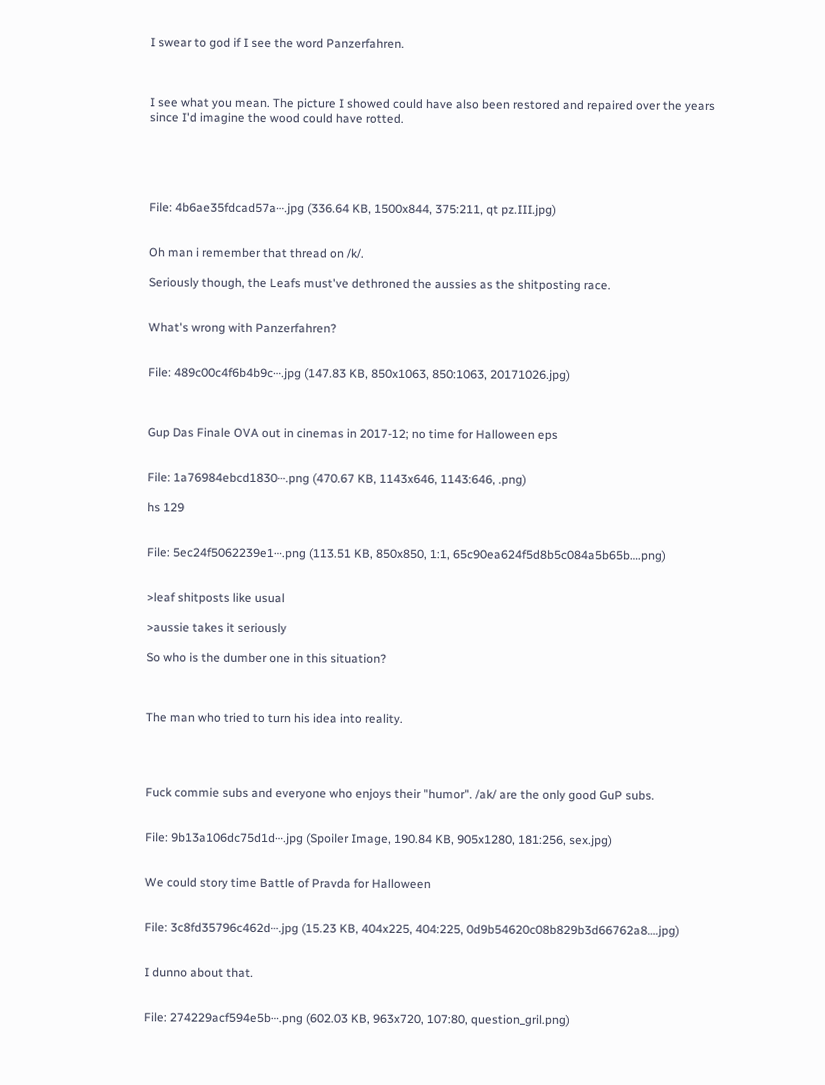I swear to god if I see the word Panzerfahren.



I see what you mean. The picture I showed could have also been restored and repaired over the years since I'd imagine the wood could have rotted.





File: 4b6ae35fdcad57a⋯.jpg (336.64 KB, 1500x844, 375:211, qt pz.III.jpg)


Oh man i remember that thread on /k/.

Seriously though, the Leafs must've dethroned the aussies as the shitposting race.


What's wrong with Panzerfahren?


File: 489c00c4f6b4b9c⋯.jpg (147.83 KB, 850x1063, 850:1063, 20171026.jpg)



Gup Das Finale OVA out in cinemas in 2017-12; no time for Halloween eps


File: 1a76984ebcd1830⋯.png (470.67 KB, 1143x646, 1143:646, .png)

hs 129


File: 5ec24f5062239e1⋯.png (113.51 KB, 850x850, 1:1, 65c90ea624f5d8b5c084a5b65b….png)


>leaf shitposts like usual

>aussie takes it seriously

So who is the dumber one in this situation?



The man who tried to turn his idea into reality.




Fuck commie subs and everyone who enjoys their "humor". /ak/ are the only good GuP subs.


File: 9b13a106dc75d1d⋯.jpg (Spoiler Image, 190.84 KB, 905x1280, 181:256, sex.jpg)


We could story time Battle of Pravda for Halloween


File: 3c8fd35796c462d⋯.jpg (15.23 KB, 404x225, 404:225, 0d9b54620c08b829b3d66762a8….jpg)


I dunno about that.


File: 274229acf594e5b⋯.png (602.03 KB, 963x720, 107:80, question_gril.png)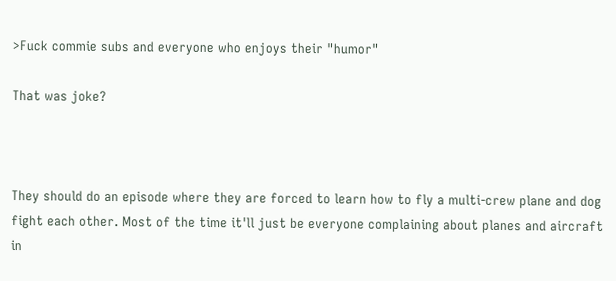>Fuck commie subs and everyone who enjoys their "humor"

That was joke?



They should do an episode where they are forced to learn how to fly a multi-crew plane and dog fight each other. Most of the time it'll just be everyone complaining about planes and aircraft in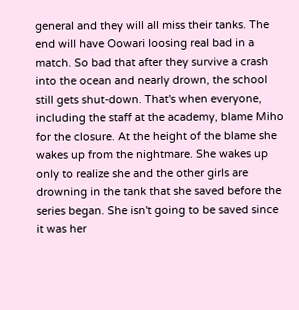general and they will all miss their tanks. The end will have Oowari loosing real bad in a match. So bad that after they survive a crash into the ocean and nearly drown, the school still gets shut-down. That's when everyone, including the staff at the academy, blame Miho for the closure. At the height of the blame she wakes up from the nightmare. She wakes up only to realize she and the other girls are drowning in the tank that she saved before the series began. She isn't going to be saved since it was her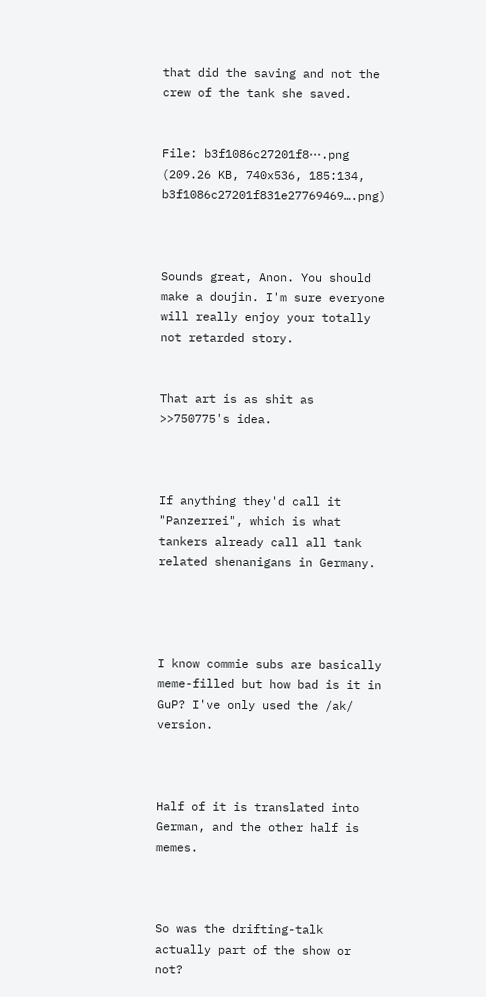that did the saving and not the crew of the tank she saved.


File: b3f1086c27201f8⋯.png (209.26 KB, 740x536, 185:134, b3f1086c27201f831e27769469….png)



Sounds great, Anon. You should make a doujin. I'm sure everyone will really enjoy your totally not retarded story.


That art is as shit as >>750775's idea.



If anything they'd call it "Panzerrei", which is what tankers already call all tank related shenanigans in Germany.




I know commie subs are basically meme-filled but how bad is it in GuP? I've only used the /ak/ version.



Half of it is translated into German, and the other half is memes.



So was the drifting-talk actually part of the show or not?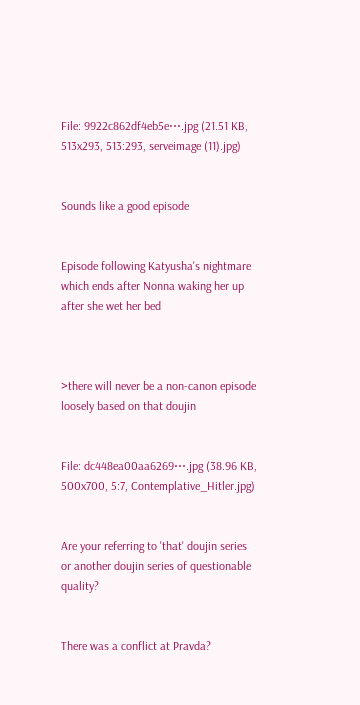File: 9922c862df4eb5e⋯.jpg (21.51 KB, 513x293, 513:293, serveimage (11).jpg)


Sounds like a good episode


Episode following Katyusha's nightmare which ends after Nonna waking her up after she wet her bed



>there will never be a non-canon episode loosely based on that doujin


File: dc448ea00aa6269⋯.jpg (38.96 KB, 500x700, 5:7, Contemplative_Hitler.jpg)


Are your referring to 'that' doujin series or another doujin series of questionable quality?


There was a conflict at Pravda?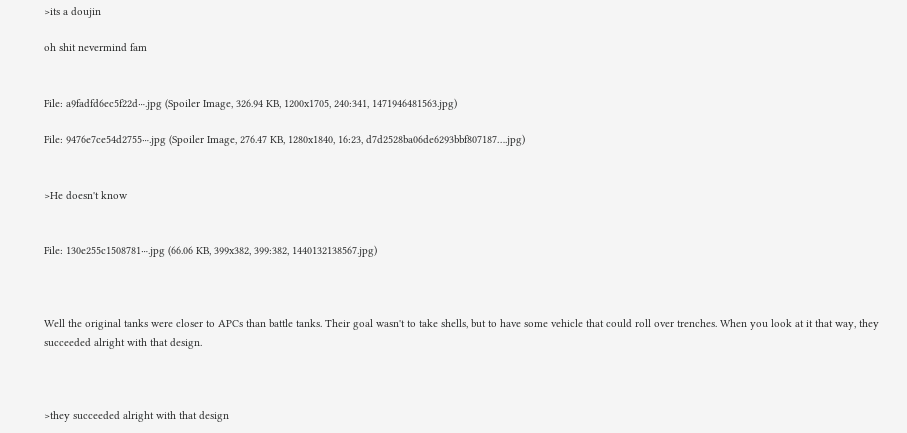>its a doujin

oh shit nevermind fam


File: a9fadfd6ec5f22d⋯.jpg (Spoiler Image, 326.94 KB, 1200x1705, 240:341, 1471946481563.jpg)

File: 9476e7ce54d2755⋯.jpg (Spoiler Image, 276.47 KB, 1280x1840, 16:23, d7d2528ba06de6293bbf807187….jpg)


>He doesn't know


File: 130e255c1508781⋯.jpg (66.06 KB, 399x382, 399:382, 1440132138567.jpg)



Well the original tanks were closer to APCs than battle tanks. Their goal wasn't to take shells, but to have some vehicle that could roll over trenches. When you look at it that way, they succeeded alright with that design.



>they succeeded alright with that design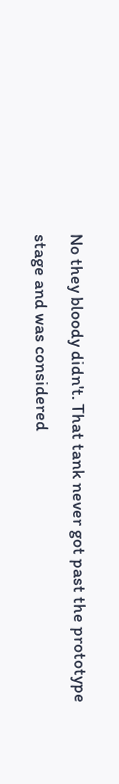No they bloody didn't. That tank never got past the prototype stage and was considered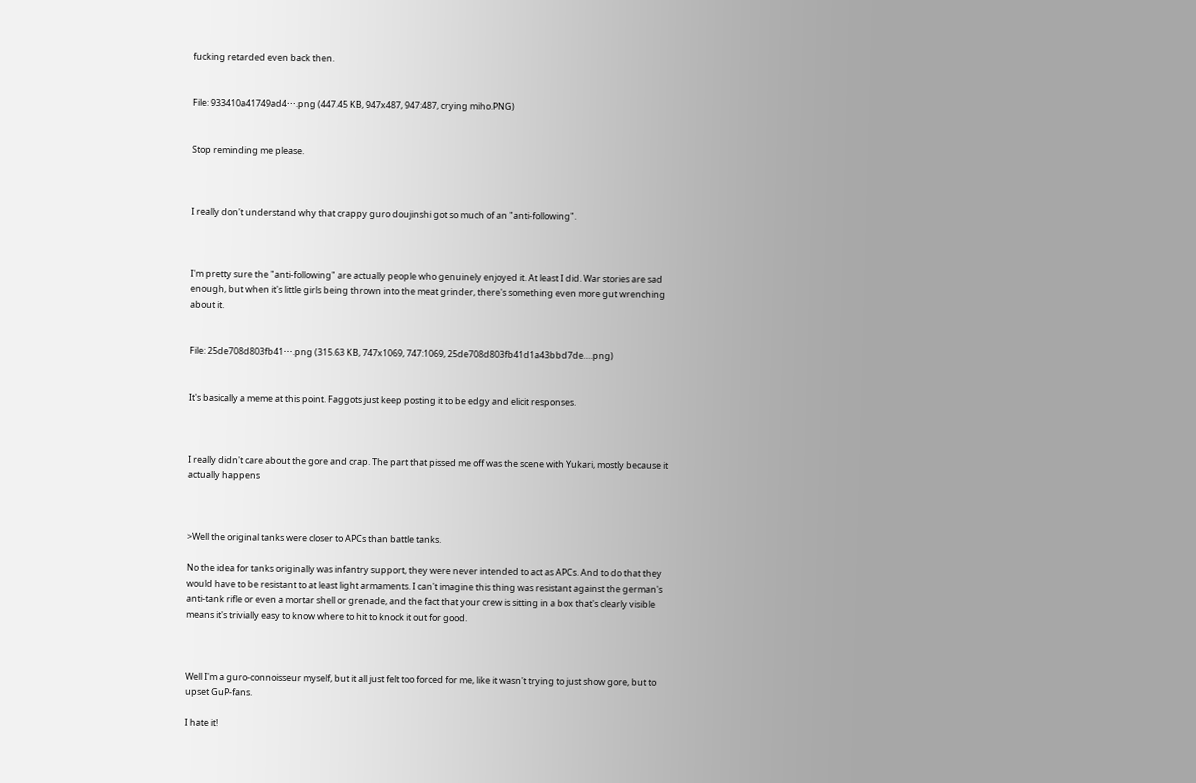fucking retarded even back then.


File: 933410a41749ad4⋯.png (447.45 KB, 947x487, 947:487, crying miho.PNG)


Stop reminding me please.



I really don't understand why that crappy guro doujinshi got so much of an "anti-following".



I'm pretty sure the "anti-following" are actually people who genuinely enjoyed it. At least I did. War stories are sad enough, but when it's little girls being thrown into the meat grinder, there's something even more gut wrenching about it.


File: 25de708d803fb41⋯.png (315.63 KB, 747x1069, 747:1069, 25de708d803fb41d1a43bbd7de….png)


It's basically a meme at this point. Faggots just keep posting it to be edgy and elicit responses.



I really didn't care about the gore and crap. The part that pissed me off was the scene with Yukari, mostly because it actually happens



>Well the original tanks were closer to APCs than battle tanks.

No the idea for tanks originally was infantry support, they were never intended to act as APCs. And to do that they would have to be resistant to at least light armaments. I can't imagine this thing was resistant against the german's anti-tank rifle or even a mortar shell or grenade, and the fact that your crew is sitting in a box that's clearly visible means it's trivially easy to know where to hit to knock it out for good.



Well I'm a guro-connoisseur myself, but it all just felt too forced for me, like it wasn't trying to just show gore, but to upset GuP-fans.

I hate it!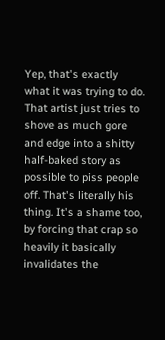Yep, that's exactly what it was trying to do. That artist just tries to shove as much gore and edge into a shitty half-baked story as possible to piss people off. That's literally his thing. It's a shame too, by forcing that crap so heavily it basically invalidates the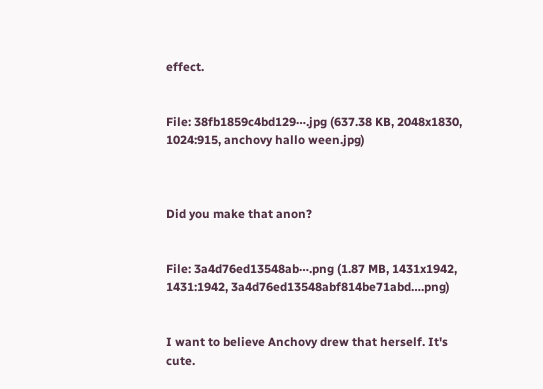effect.


File: 38fb1859c4bd129⋯.jpg (637.38 KB, 2048x1830, 1024:915, anchovy hallo ween.jpg)



Did you make that anon?


File: 3a4d76ed13548ab⋯.png (1.87 MB, 1431x1942, 1431:1942, 3a4d76ed13548abf814be71abd….png)


I want to believe Anchovy drew that herself. It's cute.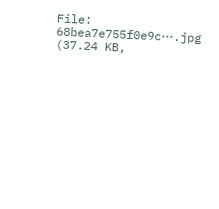File: 68bea7e755f0e9c⋯.jpg (37.24 KB,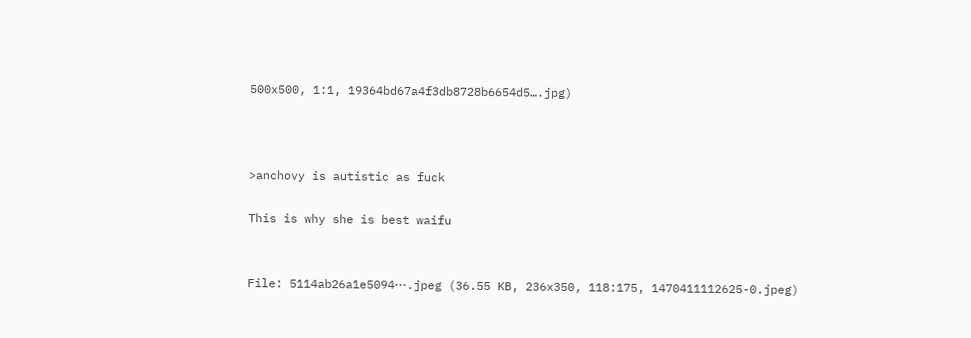500x500, 1:1, 19364bd67a4f3db8728b6654d5….jpg)



>anchovy is autistic as fuck

This is why she is best waifu


File: 5114ab26a1e5094⋯.jpeg (36.55 KB, 236x350, 118:175, 1470411112625-0.jpeg)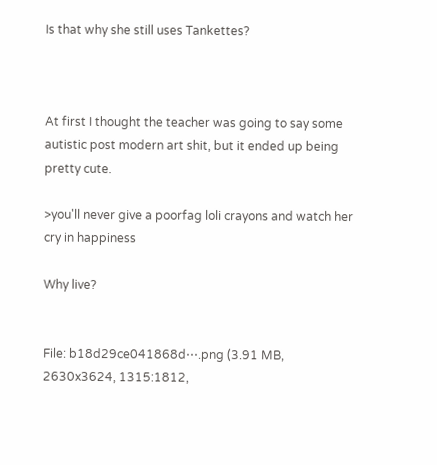Is that why she still uses Tankettes?



At first I thought the teacher was going to say some autistic post modern art shit, but it ended up being pretty cute.

>you'll never give a poorfag loli crayons and watch her cry in happiness

Why live?


File: b18d29ce041868d⋯.png (3.91 MB, 2630x3624, 1315:1812,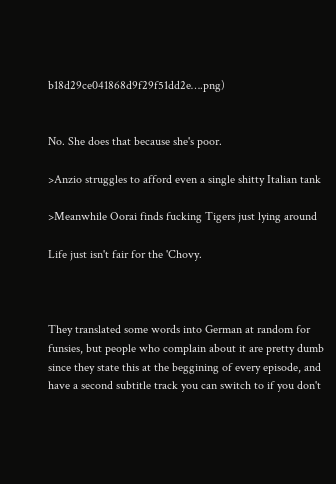b18d29ce041868d9f29f51dd2e….png)


No. She does that because she's poor.

>Anzio struggles to afford even a single shitty Italian tank

>Meanwhile Oorai finds fucking Tigers just lying around

Life just isn't fair for the 'Chovy.



They translated some words into German at random for funsies, but people who complain about it are pretty dumb since they state this at the beggining of every episode, and have a second subtitle track you can switch to if you don't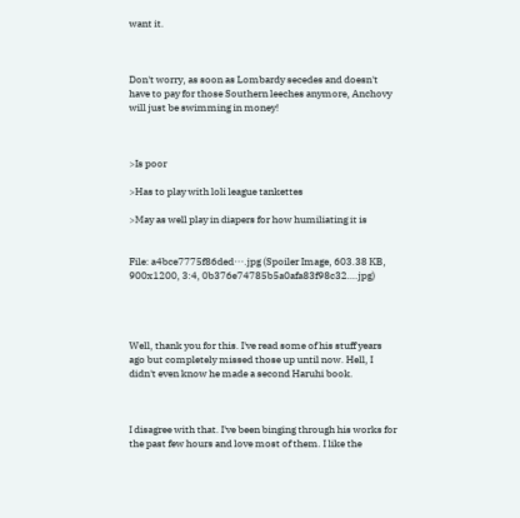want it.



Don't worry, as soon as Lombardy secedes and doesn't have to pay for those Southern leeches anymore, Anchovy will just be swimming in money!



>Is poor

>Has to play with loli league tankettes

>May as well play in diapers for how humiliating it is


File: a4bce7775f86ded⋯.jpg (Spoiler Image, 603.38 KB, 900x1200, 3:4, 0b376e74785b5a0afa83f98c32….jpg)




Well, thank you for this. I've read some of his stuff years ago but completely missed those up until now. Hell, I didn't even know he made a second Haruhi book.



I disagree with that. I've been binging through his works for the past few hours and love most of them. I like the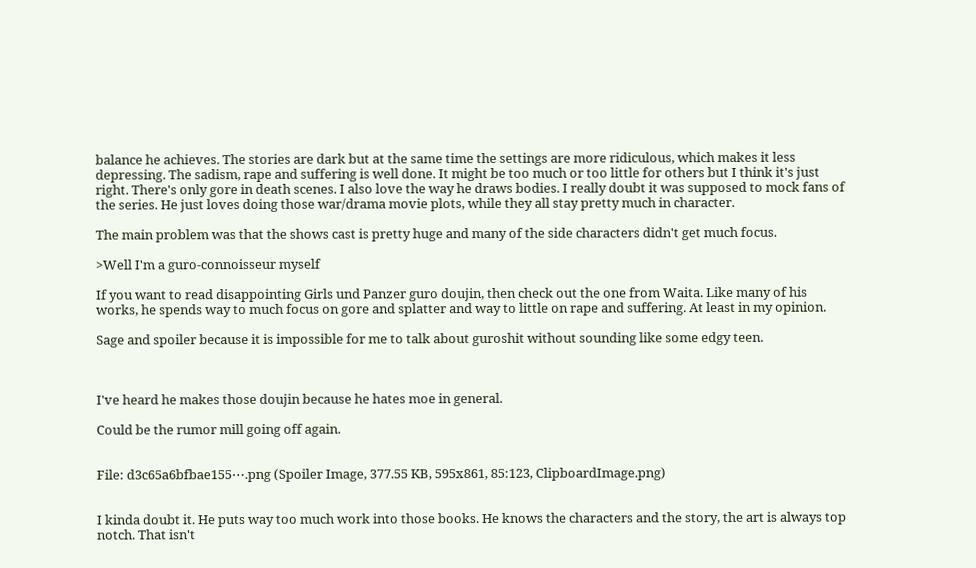balance he achieves. The stories are dark but at the same time the settings are more ridiculous, which makes it less depressing. The sadism, rape and suffering is well done. It might be too much or too little for others but I think it's just right. There's only gore in death scenes. I also love the way he draws bodies. I really doubt it was supposed to mock fans of the series. He just loves doing those war/drama movie plots, while they all stay pretty much in character.

The main problem was that the shows cast is pretty huge and many of the side characters didn't get much focus.

>Well I'm a guro-connoisseur myself

If you want to read disappointing Girls und Panzer guro doujin, then check out the one from Waita. Like many of his works, he spends way to much focus on gore and splatter and way to little on rape and suffering. At least in my opinion.

Sage and spoiler because it is impossible for me to talk about guroshit without sounding like some edgy teen.



I've heard he makes those doujin because he hates moe in general.

Could be the rumor mill going off again.


File: d3c65a6bfbae155⋯.png (Spoiler Image, 377.55 KB, 595x861, 85:123, ClipboardImage.png)


I kinda doubt it. He puts way too much work into those books. He knows the characters and the story, the art is always top notch. That isn't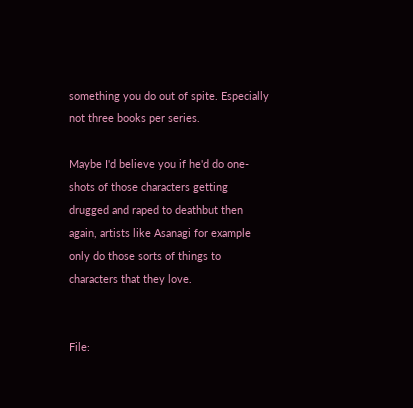something you do out of spite. Especially not three books per series.

Maybe I'd believe you if he'd do one-shots of those characters getting drugged and raped to deathbut then again, artists like Asanagi for example only do those sorts of things to characters that they love.


File: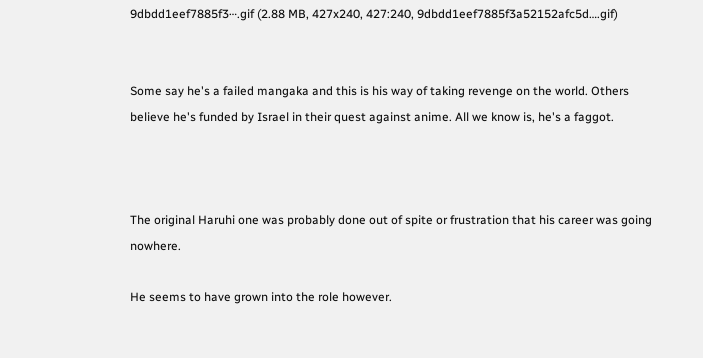9dbdd1eef7885f3⋯.gif (2.88 MB, 427x240, 427:240, 9dbdd1eef7885f3a52152afc5d….gif)


Some say he's a failed mangaka and this is his way of taking revenge on the world. Others believe he's funded by Israel in their quest against anime. All we know is, he's a faggot.



The original Haruhi one was probably done out of spite or frustration that his career was going nowhere.

He seems to have grown into the role however.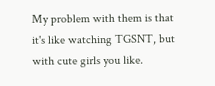My problem with them is that it's like watching TGSNT, but with cute girls you like.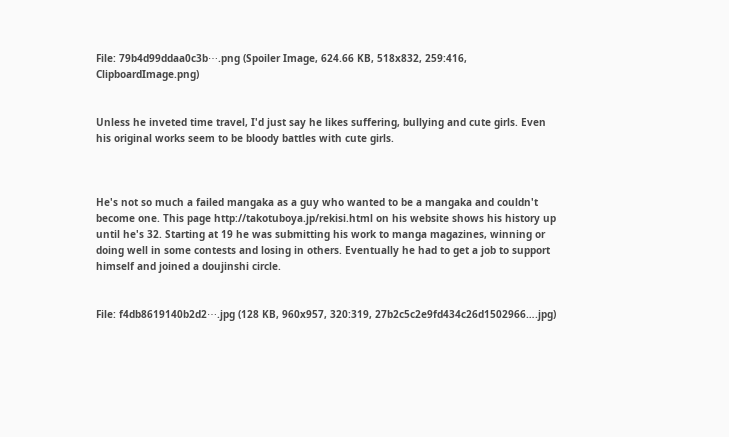File: 79b4d99ddaa0c3b⋯.png (Spoiler Image, 624.66 KB, 518x832, 259:416, ClipboardImage.png)


Unless he inveted time travel, I'd just say he likes suffering, bullying and cute girls. Even his original works seem to be bloody battles with cute girls.



He's not so much a failed mangaka as a guy who wanted to be a mangaka and couldn't become one. This page http://takotuboya.jp/rekisi.html on his website shows his history up until he's 32. Starting at 19 he was submitting his work to manga magazines, winning or doing well in some contests and losing in others. Eventually he had to get a job to support himself and joined a doujinshi circle.


File: f4db8619140b2d2⋯.jpg (128 KB, 960x957, 320:319, 27b2c5c2e9fd434c26d1502966….jpg)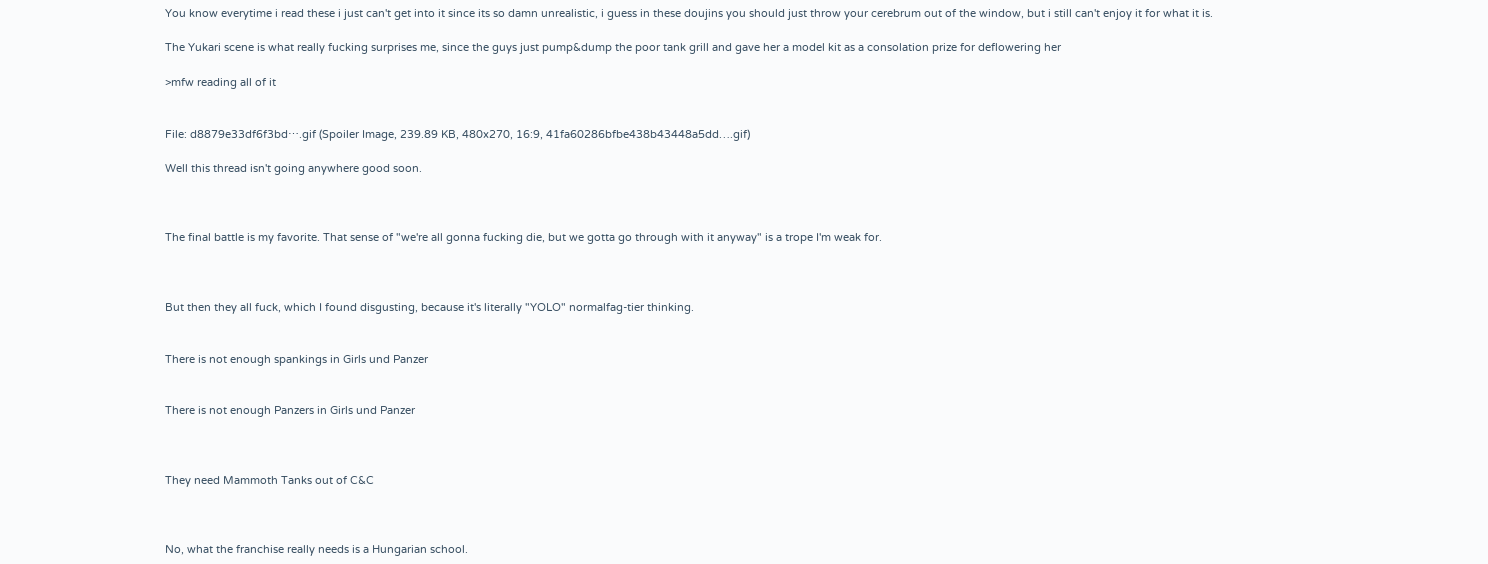You know everytime i read these i just can't get into it since its so damn unrealistic, i guess in these doujins you should just throw your cerebrum out of the window, but i still can't enjoy it for what it is.

The Yukari scene is what really fucking surprises me, since the guys just pump&dump the poor tank grill and gave her a model kit as a consolation prize for deflowering her

>mfw reading all of it


File: d8879e33df6f3bd⋯.gif (Spoiler Image, 239.89 KB, 480x270, 16:9, 41fa60286bfbe438b43448a5dd….gif)

Well this thread isn't going anywhere good soon.



The final battle is my favorite. That sense of "we're all gonna fucking die, but we gotta go through with it anyway" is a trope I'm weak for.



But then they all fuck, which I found disgusting, because it's literally "YOLO" normalfag-tier thinking.


There is not enough spankings in Girls und Panzer


There is not enough Panzers in Girls und Panzer



They need Mammoth Tanks out of C&C



No, what the franchise really needs is a Hungarian school.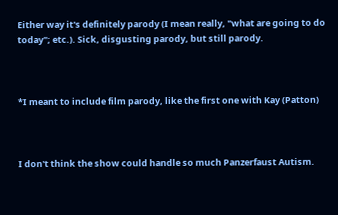Either way it's definitely parody (I mean really, "what are going to do today"; etc.). Sick, disgusting parody, but still parody.



*I meant to include film parody, like the first one with Kay (Patton)



I don't think the show could handle so much Panzerfaust Autism.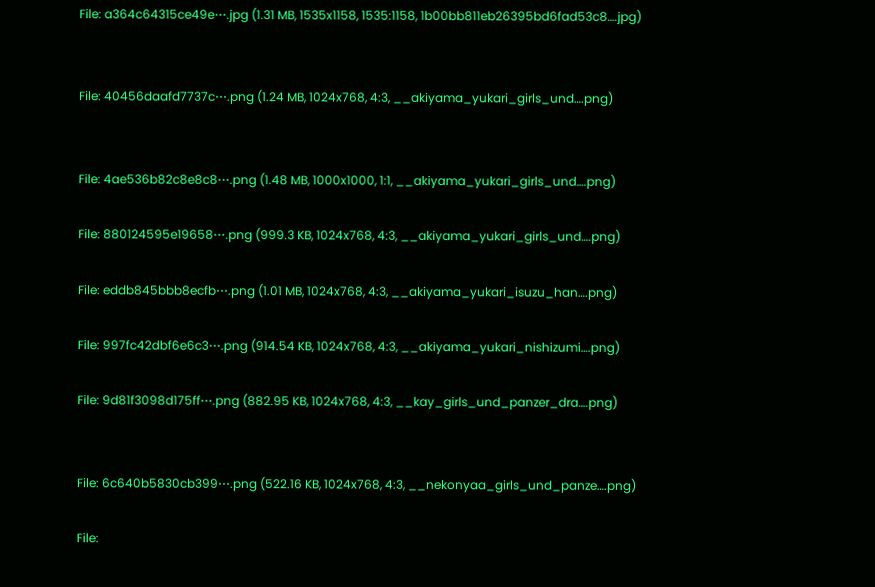File: a364c64315ce49e⋯.jpg (1.31 MB, 1535x1158, 1535:1158, 1b00bb811eb26395bd6fad53c8….jpg)


File: 40456daafd7737c⋯.png (1.24 MB, 1024x768, 4:3, __akiyama_yukari_girls_und….png)


File: 4ae536b82c8e8c8⋯.png (1.48 MB, 1000x1000, 1:1, __akiyama_yukari_girls_und….png)

File: 880124595e19658⋯.png (999.3 KB, 1024x768, 4:3, __akiyama_yukari_girls_und….png)

File: eddb845bbb8ecfb⋯.png (1.01 MB, 1024x768, 4:3, __akiyama_yukari_isuzu_han….png)

File: 997fc42dbf6e6c3⋯.png (914.54 KB, 1024x768, 4:3, __akiyama_yukari_nishizumi….png)

File: 9d81f3098d175ff⋯.png (882.95 KB, 1024x768, 4:3, __kay_girls_und_panzer_dra….png)


File: 6c640b5830cb399⋯.png (522.16 KB, 1024x768, 4:3, __nekonyaa_girls_und_panze….png)

File: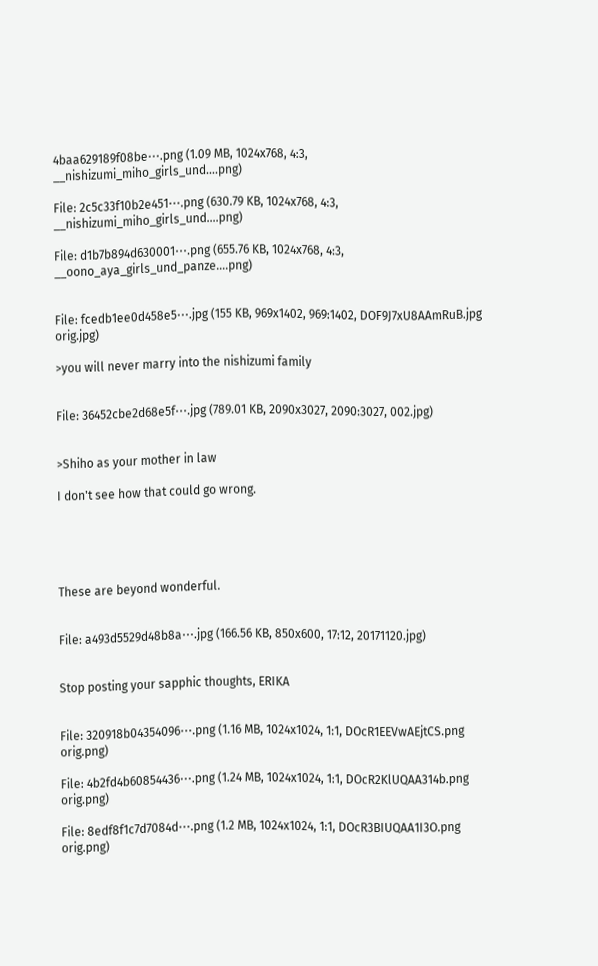4baa629189f08be⋯.png (1.09 MB, 1024x768, 4:3, __nishizumi_miho_girls_und….png)

File: 2c5c33f10b2e451⋯.png (630.79 KB, 1024x768, 4:3, __nishizumi_miho_girls_und….png)

File: d1b7b894d630001⋯.png (655.76 KB, 1024x768, 4:3, __oono_aya_girls_und_panze….png)


File: fcedb1ee0d458e5⋯.jpg (155 KB, 969x1402, 969:1402, DOF9J7xU8AAmRuB.jpg orig.jpg)

>you will never marry into the nishizumi family


File: 36452cbe2d68e5f⋯.jpg (789.01 KB, 2090x3027, 2090:3027, 002.jpg)


>Shiho as your mother in law

I don't see how that could go wrong.





These are beyond wonderful.


File: a493d5529d48b8a⋯.jpg (166.56 KB, 850x600, 17:12, 20171120.jpg)


Stop posting your sapphic thoughts, ERIKA


File: 320918b04354096⋯.png (1.16 MB, 1024x1024, 1:1, DOcR1EEVwAEjtCS.png orig.png)

File: 4b2fd4b60854436⋯.png (1.24 MB, 1024x1024, 1:1, DOcR2KlUQAA314b.png orig.png)

File: 8edf8f1c7d7084d⋯.png (1.2 MB, 1024x1024, 1:1, DOcR3BIUQAA1I3O.png orig.png)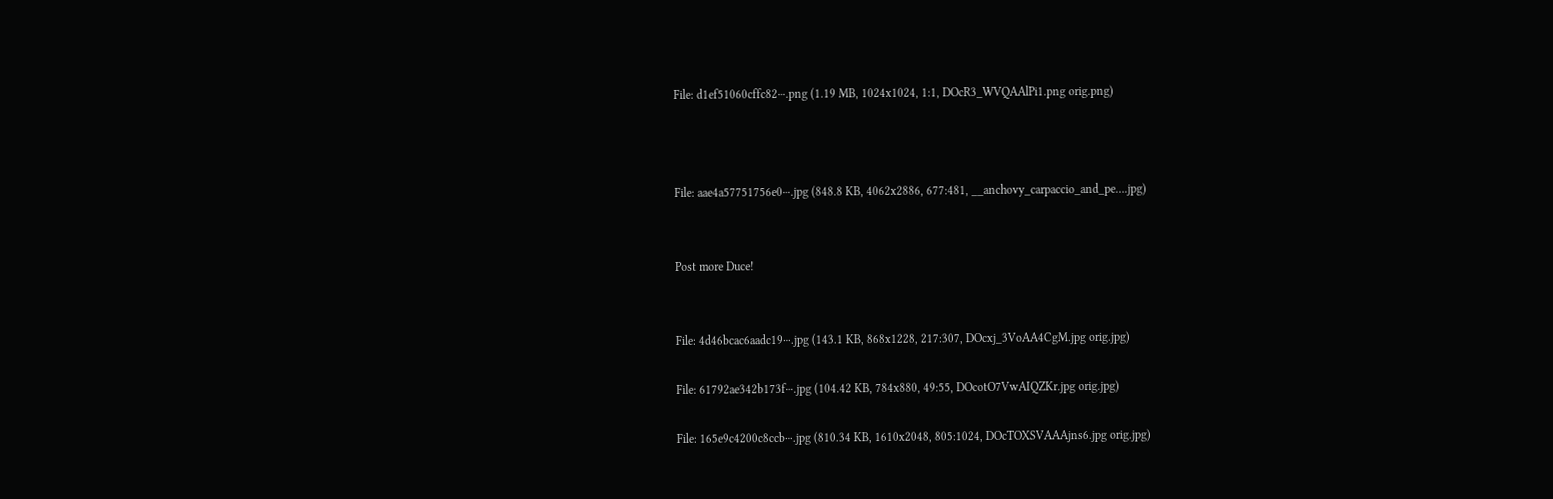File: d1ef51060cffc82⋯.png (1.19 MB, 1024x1024, 1:1, DOcR3_WVQAAlPi1.png orig.png)



File: aae4a57751756e0⋯.jpg (848.8 KB, 4062x2886, 677:481, __anchovy_carpaccio_and_pe….jpg)


Post more Duce!


File: 4d46bcac6aadc19⋯.jpg (143.1 KB, 868x1228, 217:307, DOcxj_3VoAA4CgM.jpg orig.jpg)

File: 61792ae342b173f⋯.jpg (104.42 KB, 784x880, 49:55, DOcotO7VwAIQZKr.jpg orig.jpg)

File: 165e9c4200c8ccb⋯.jpg (810.34 KB, 1610x2048, 805:1024, DOcTOXSVAAAjns6.jpg orig.jpg)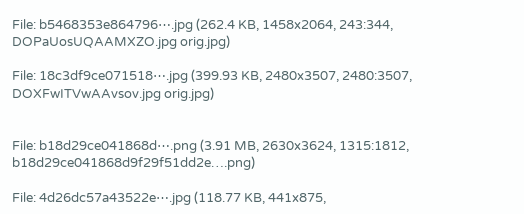File: b5468353e864796⋯.jpg (262.4 KB, 1458x2064, 243:344, DOPaUosUQAAMXZO.jpg orig.jpg)

File: 18c3df9ce071518⋯.jpg (399.93 KB, 2480x3507, 2480:3507, DOXFwITVwAAvsov.jpg orig.jpg)


File: b18d29ce041868d⋯.png (3.91 MB, 2630x3624, 1315:1812, b18d29ce041868d9f29f51dd2e….png)

File: 4d26dc57a43522e⋯.jpg (118.77 KB, 441x875,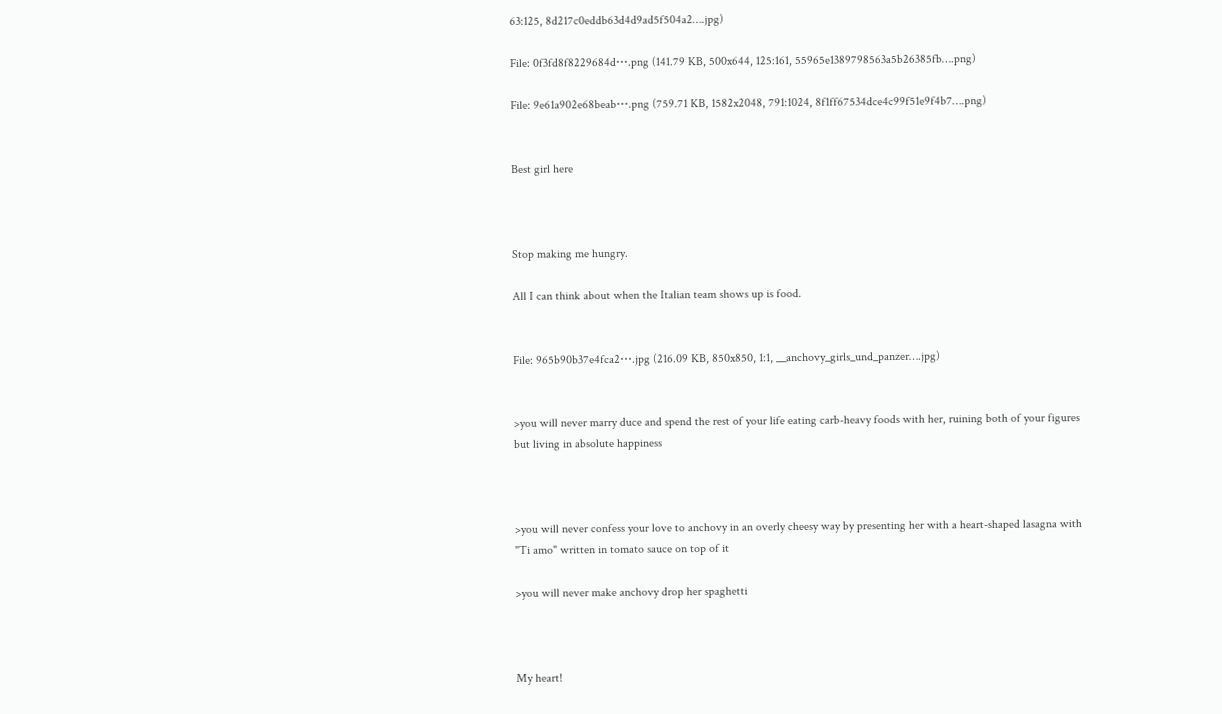63:125, 8d217c0eddb63d4d9ad5f504a2….jpg)

File: 0f3fd8f8229684d⋯.png (141.79 KB, 500x644, 125:161, 55965e1389798563a5b26385fb….png)

File: 9e61a902e68beab⋯.png (759.71 KB, 1582x2048, 791:1024, 8f1ff67534dce4c99f51e9f4b7….png)


Best girl here



Stop making me hungry.

All I can think about when the Italian team shows up is food.


File: 965b90b37e4fca2⋯.jpg (216.09 KB, 850x850, 1:1, __anchovy_girls_und_panzer….jpg)


>you will never marry duce and spend the rest of your life eating carb-heavy foods with her, ruining both of your figures but living in absolute happiness



>you will never confess your love to anchovy in an overly cheesy way by presenting her with a heart-shaped lasagna with "Ti amo" written in tomato sauce on top of it

>you will never make anchovy drop her spaghetti



My heart!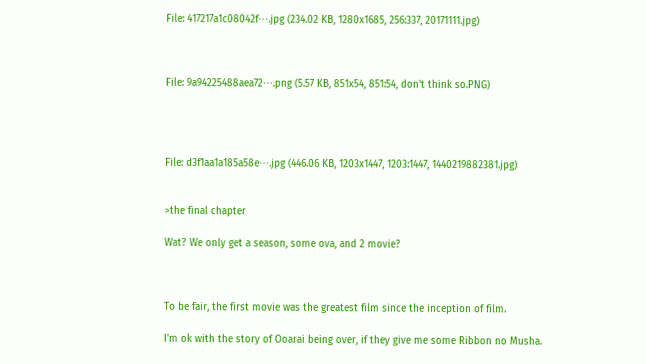File: 417217a1c08042f⋯.jpg (234.02 KB, 1280x1685, 256:337, 20171111.jpg)



File: 9a94225488aea72⋯.png (5.57 KB, 851x54, 851:54, don't think so.PNG)




File: d3f1aa1a185a58e⋯.jpg (446.06 KB, 1203x1447, 1203:1447, 1440219882381.jpg)


>the final chapter

Wat? We only get a season, some ova, and 2 movie?



To be fair, the first movie was the greatest film since the inception of film.

I'm ok with the story of Ooarai being over, if they give me some Ribbon no Musha.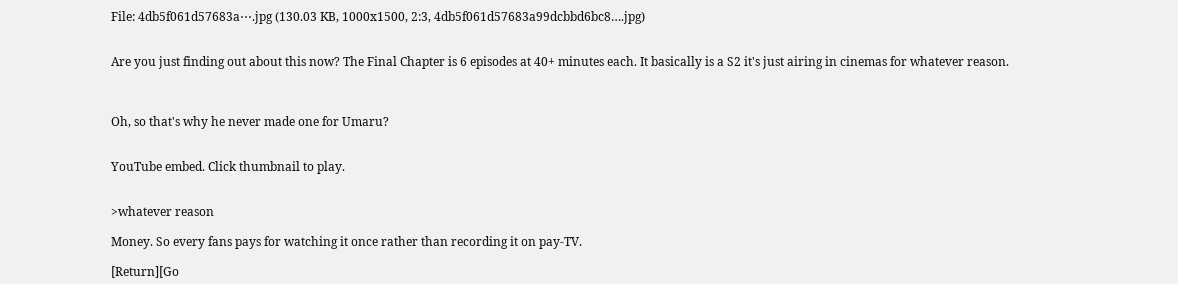File: 4db5f061d57683a⋯.jpg (130.03 KB, 1000x1500, 2:3, 4db5f061d57683a99dcbbd6bc8….jpg)


Are you just finding out about this now? The Final Chapter is 6 episodes at 40+ minutes each. It basically is a S2 it's just airing in cinemas for whatever reason.



Oh, so that's why he never made one for Umaru?


YouTube embed. Click thumbnail to play.


>whatever reason

Money. So every fans pays for watching it once rather than recording it on pay-TV.

[Return][Go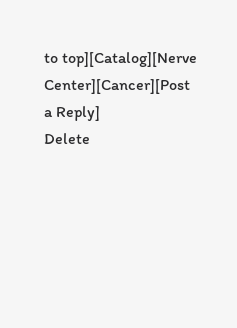to top][Catalog][Nerve Center][Cancer][Post a Reply]
Delete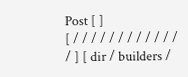Post [ ]
[ / / / / / / / / / / / / / ] [ dir / builders /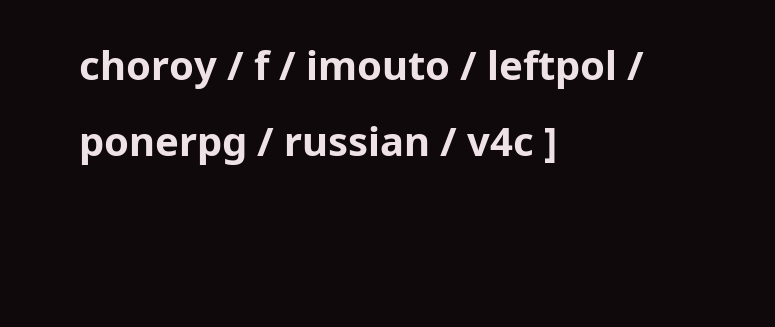choroy / f / imouto / leftpol / ponerpg / russian / v4c ]